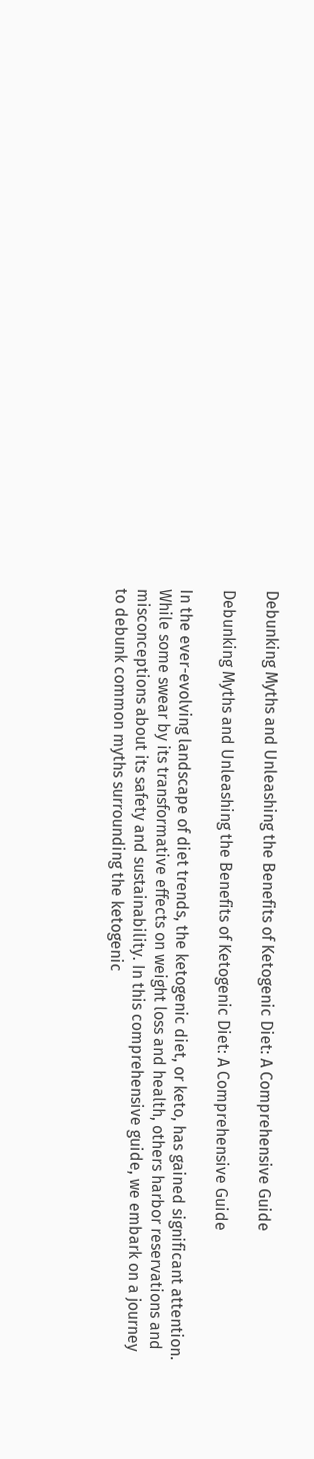Debunking Myths and Unleashing the Benefits of Ketogenic Diet: A Comprehensive Guide

Debunking Myths and Unleashing the Benefits of Ketogenic Diet: A Comprehensive Guide

In the ever-evolving landscape of diet trends, the ketogenic diet, or keto, has gained significant attention. While some swear by its transformative effects on weight loss and health, others harbor reservations and misconceptions about its safety and sustainability. In this comprehensive guide, we embark on a journey to debunk common myths surrounding the ketogenic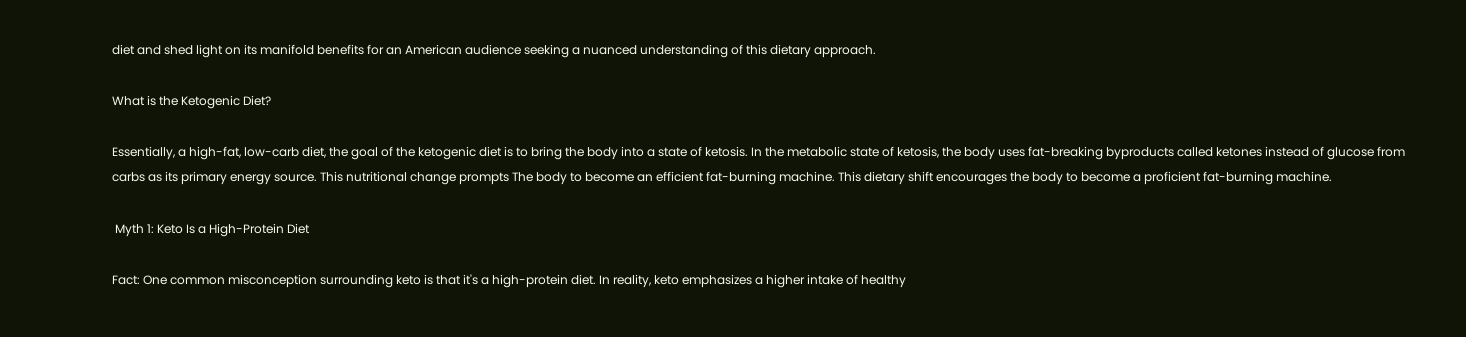diet and shed light on its manifold benefits for an American audience seeking a nuanced understanding of this dietary approach.

What is the Ketogenic Diet?

Essentially, a high-fat, low-carb diet, the goal of the ketogenic diet is to bring the body into a state of ketosis. In the metabolic state of ketosis, the body uses fat-breaking byproducts called ketones instead of glucose from carbs as its primary energy source. This nutritional change prompts The body to become an efficient fat-burning machine. This dietary shift encourages the body to become a proficient fat-burning machine.

 Myth 1: Keto Is a High-Protein Diet

Fact: One common misconception surrounding keto is that it's a high-protein diet. In reality, keto emphasizes a higher intake of healthy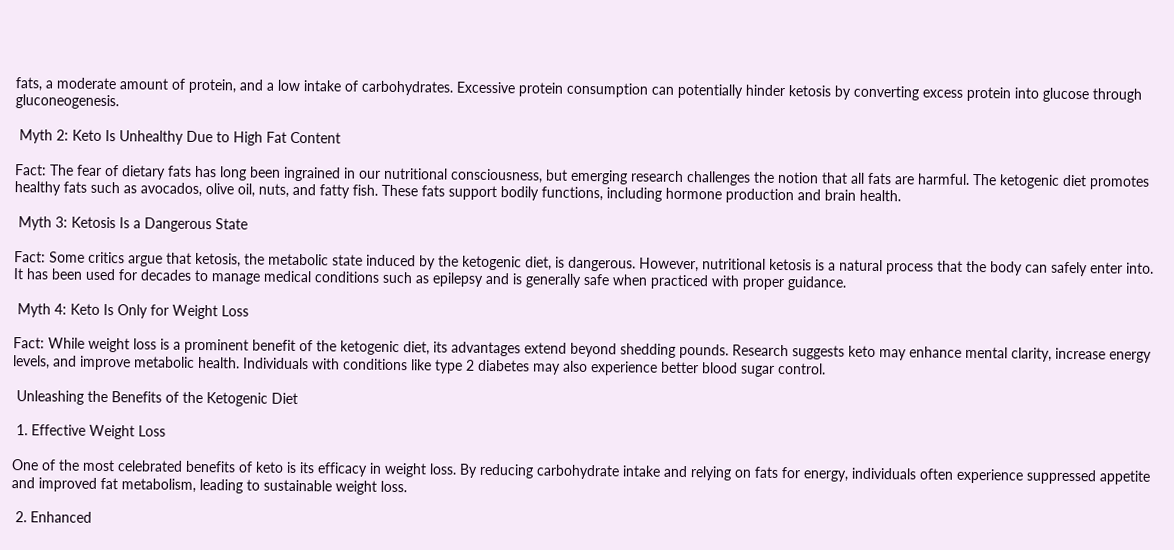fats, a moderate amount of protein, and a low intake of carbohydrates. Excessive protein consumption can potentially hinder ketosis by converting excess protein into glucose through gluconeogenesis.

 Myth 2: Keto Is Unhealthy Due to High Fat Content

Fact: The fear of dietary fats has long been ingrained in our nutritional consciousness, but emerging research challenges the notion that all fats are harmful. The ketogenic diet promotes healthy fats such as avocados, olive oil, nuts, and fatty fish. These fats support bodily functions, including hormone production and brain health.

 Myth 3: Ketosis Is a Dangerous State

Fact: Some critics argue that ketosis, the metabolic state induced by the ketogenic diet, is dangerous. However, nutritional ketosis is a natural process that the body can safely enter into. It has been used for decades to manage medical conditions such as epilepsy and is generally safe when practiced with proper guidance.

 Myth 4: Keto Is Only for Weight Loss

Fact: While weight loss is a prominent benefit of the ketogenic diet, its advantages extend beyond shedding pounds. Research suggests keto may enhance mental clarity, increase energy levels, and improve metabolic health. Individuals with conditions like type 2 diabetes may also experience better blood sugar control.

 Unleashing the Benefits of the Ketogenic Diet

 1. Effective Weight Loss

One of the most celebrated benefits of keto is its efficacy in weight loss. By reducing carbohydrate intake and relying on fats for energy, individuals often experience suppressed appetite and improved fat metabolism, leading to sustainable weight loss.

 2. Enhanced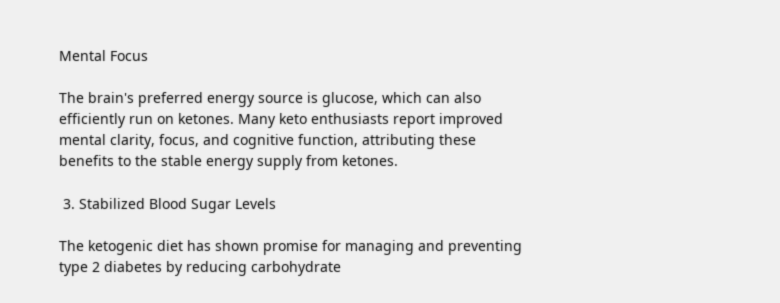Mental Focus

The brain's preferred energy source is glucose, which can also efficiently run on ketones. Many keto enthusiasts report improved mental clarity, focus, and cognitive function, attributing these benefits to the stable energy supply from ketones.

 3. Stabilized Blood Sugar Levels

The ketogenic diet has shown promise for managing and preventing type 2 diabetes by reducing carbohydrate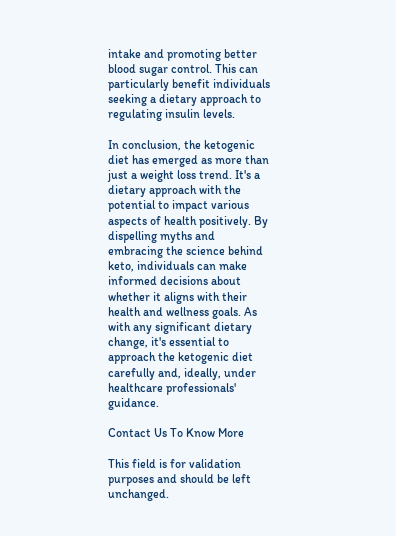intake and promoting better blood sugar control. This can particularly benefit individuals seeking a dietary approach to regulating insulin levels.

In conclusion, the ketogenic diet has emerged as more than just a weight loss trend. It's a dietary approach with the potential to impact various aspects of health positively. By dispelling myths and embracing the science behind keto, individuals can make informed decisions about whether it aligns with their health and wellness goals. As with any significant dietary change, it's essential to approach the ketogenic diet carefully and, ideally, under healthcare professionals' guidance.

Contact Us To Know More

This field is for validation purposes and should be left unchanged.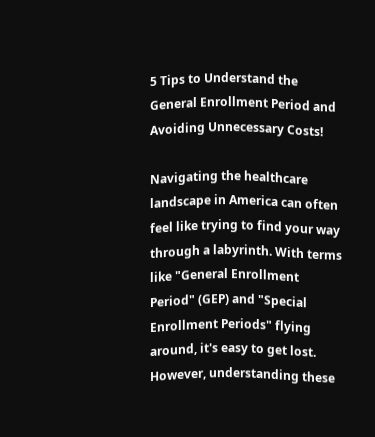5 Tips to Understand the General Enrollment Period and Avoiding Unnecessary Costs!

Navigating the healthcare landscape in America can often feel like trying to find your way through a labyrinth. With terms like "General Enrollment Period" (GEP) and "Special Enrollment Periods" flying around, it's easy to get lost. However, understanding these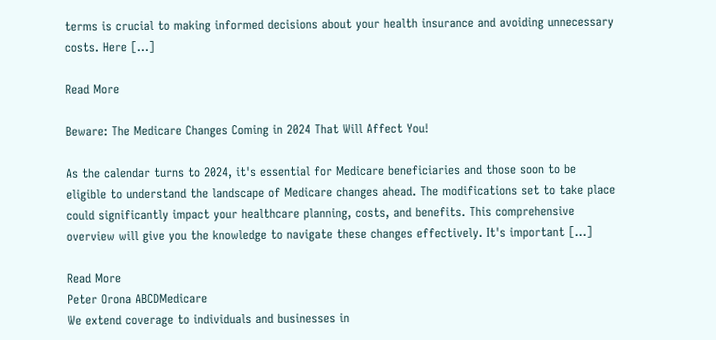terms is crucial to making informed decisions about your health insurance and avoiding unnecessary costs. Here […]

Read More

Beware: The Medicare Changes Coming in 2024 That Will Affect You!

As the calendar turns to 2024, it's essential for Medicare beneficiaries and those soon to be eligible to understand the landscape of Medicare changes ahead. The modifications set to take place could significantly impact your healthcare planning, costs, and benefits. This comprehensive overview will give you the knowledge to navigate these changes effectively. It's important […]

Read More
Peter Orona ABCDMedicare
We extend coverage to individuals and businesses in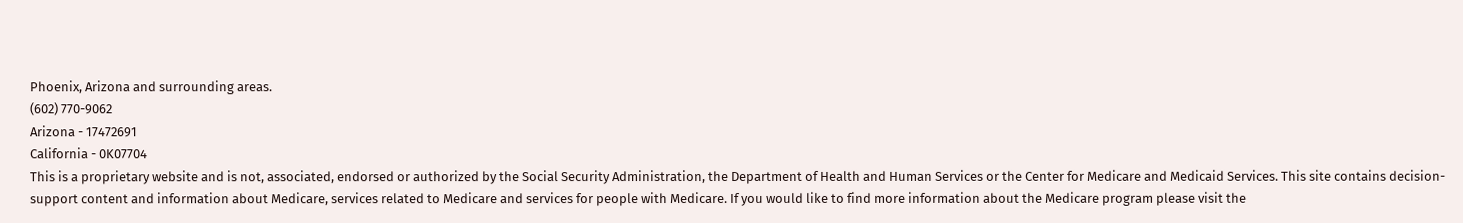Phoenix, Arizona and surrounding areas.
(602) 770-9062
Arizona - 17472691
California - 0K07704
This is a proprietary website and is not, associated, endorsed or authorized by the Social Security Administration, the Department of Health and Human Services or the Center for Medicare and Medicaid Services. This site contains decision-support content and information about Medicare, services related to Medicare and services for people with Medicare. If you would like to find more information about the Medicare program please visit the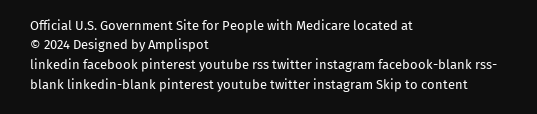Official U.S. Government Site for People with Medicare located at
© 2024 Designed by Amplispot
linkedin facebook pinterest youtube rss twitter instagram facebook-blank rss-blank linkedin-blank pinterest youtube twitter instagram Skip to content